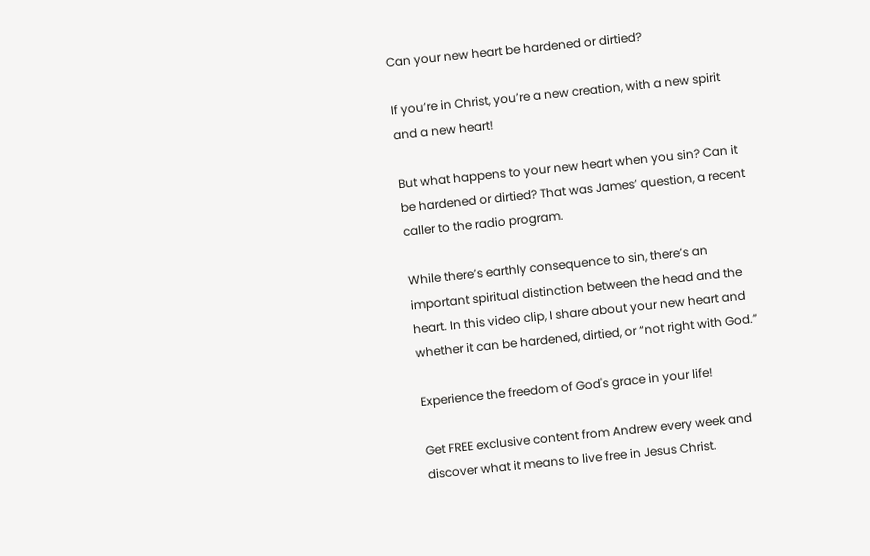Can your new heart be hardened or dirtied?

If you’re in Christ, you’re a new creation, with a new spirit and a new heart!

But what happens to your new heart when you sin? Can it be hardened or dirtied? That was James’ question, a recent caller to the radio program.

While there’s earthly consequence to sin, there’s an important spiritual distinction between the head and the heart. In this video clip, I share about your new heart and whether it can be hardened, dirtied, or “not right with God.”

Experience the freedom of God's grace in your life!

Get FREE exclusive content from Andrew every week and discover what it means to live free in Jesus Christ.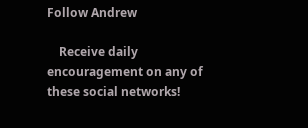Follow Andrew

    Receive daily encouragement on any of these social networks!